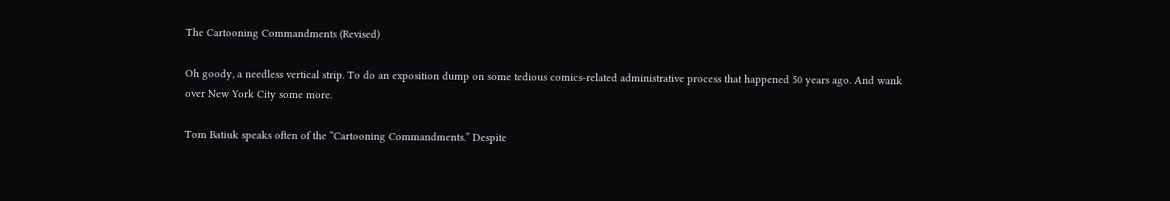The Cartooning Commandments (Revised)

Oh goody, a needless vertical strip. To do an exposition dump on some tedious comics-related administrative process that happened 50 years ago. And wank over New York City some more.

Tom Batiuk speaks often of the “Cartooning Commandments.” Despite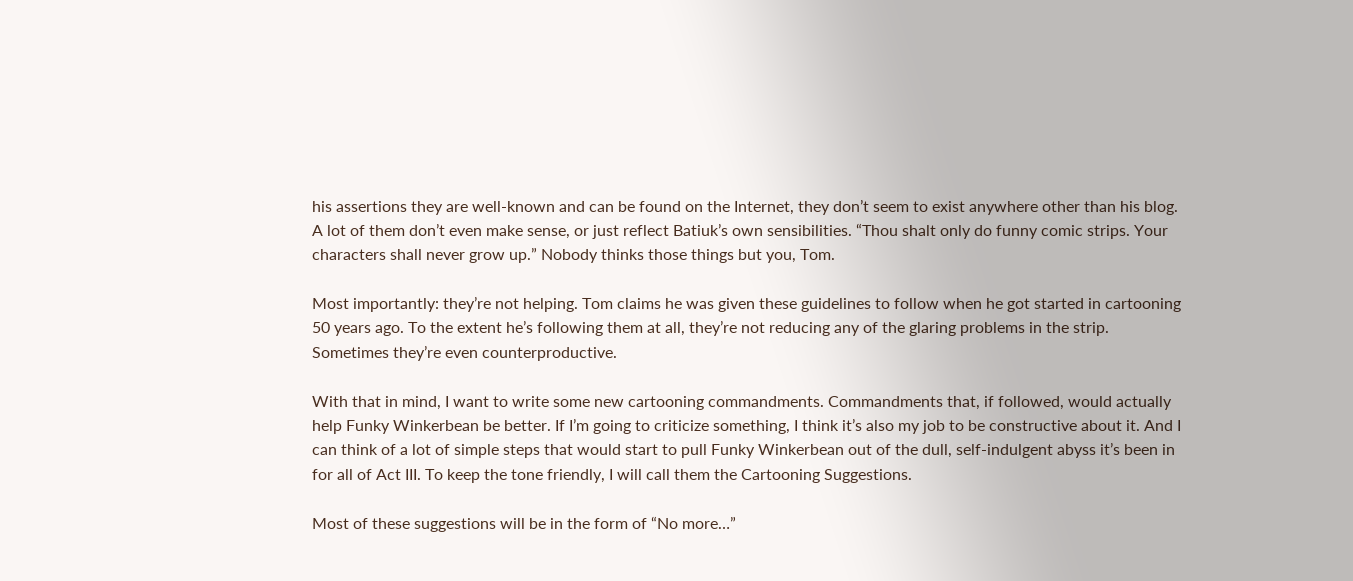his assertions they are well-known and can be found on the Internet, they don’t seem to exist anywhere other than his blog. A lot of them don’t even make sense, or just reflect Batiuk’s own sensibilities. “Thou shalt only do funny comic strips. Your characters shall never grow up.” Nobody thinks those things but you, Tom.

Most importantly: they’re not helping. Tom claims he was given these guidelines to follow when he got started in cartooning 50 years ago. To the extent he’s following them at all, they’re not reducing any of the glaring problems in the strip. Sometimes they’re even counterproductive.

With that in mind, I want to write some new cartooning commandments. Commandments that, if followed, would actually help Funky Winkerbean be better. If I’m going to criticize something, I think it’s also my job to be constructive about it. And I can think of a lot of simple steps that would start to pull Funky Winkerbean out of the dull, self-indulgent abyss it’s been in for all of Act III. To keep the tone friendly, I will call them the Cartooning Suggestions.

Most of these suggestions will be in the form of “No more…”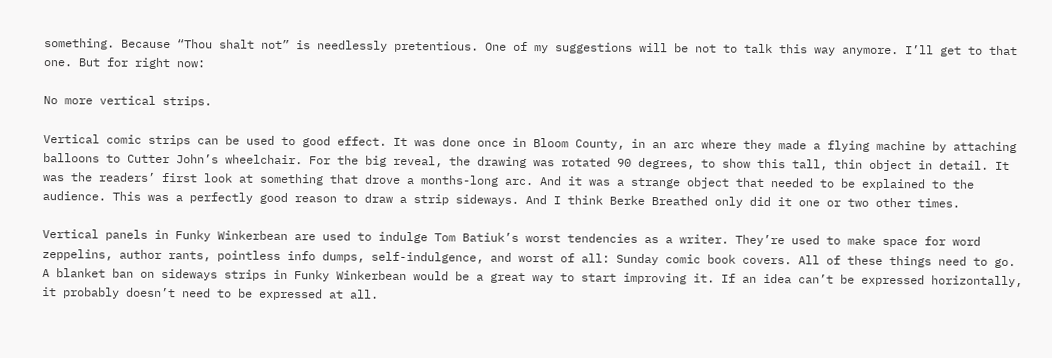something. Because “Thou shalt not” is needlessly pretentious. One of my suggestions will be not to talk this way anymore. I’ll get to that one. But for right now:

No more vertical strips.

Vertical comic strips can be used to good effect. It was done once in Bloom County, in an arc where they made a flying machine by attaching balloons to Cutter John’s wheelchair. For the big reveal, the drawing was rotated 90 degrees, to show this tall, thin object in detail. It was the readers’ first look at something that drove a months-long arc. And it was a strange object that needed to be explained to the audience. This was a perfectly good reason to draw a strip sideways. And I think Berke Breathed only did it one or two other times.

Vertical panels in Funky Winkerbean are used to indulge Tom Batiuk’s worst tendencies as a writer. They’re used to make space for word zeppelins, author rants, pointless info dumps, self-indulgence, and worst of all: Sunday comic book covers. All of these things need to go. A blanket ban on sideways strips in Funky Winkerbean would be a great way to start improving it. If an idea can’t be expressed horizontally, it probably doesn’t need to be expressed at all.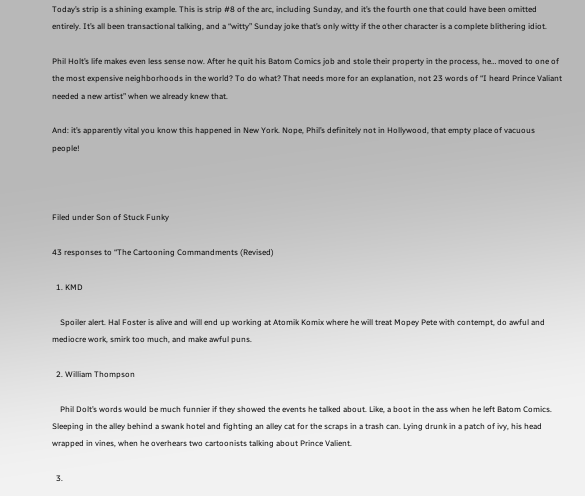Today’s strip is a shining example. This is strip #8 of the arc, including Sunday, and it’s the fourth one that could have been omitted entirely. It’s all been transactional talking, and a “witty” Sunday joke that’s only witty if the other character is a complete blithering idiot.

Phil Holt’s life makes even less sense now. After he quit his Batom Comics job and stole their property in the process, he… moved to one of the most expensive neighborhoods in the world? To do what? That needs more for an explanation, not 23 words of “I heard Prince Valiant needed a new artist” when we already knew that.

And: it’s apparently vital you know this happened in New York. Nope, Phil’s definitely not in Hollywood, that empty place of vacuous people!



Filed under Son of Stuck Funky

43 responses to “The Cartooning Commandments (Revised)

  1. KMD

    Spoiler alert. Hal Foster is alive and will end up working at Atomik Komix where he will treat Mopey Pete with contempt, do awful and mediocre work, smirk too much, and make awful puns.

  2. William Thompson

    Phil Dolt’s words would be much funnier if they showed the events he talked about. Like, a boot in the ass when he left Batom Comics. Sleeping in the alley behind a swank hotel and fighting an alley cat for the scraps in a trash can. Lying drunk in a patch of ivy, his head wrapped in vines, when he overhears two cartoonists talking about Prince Valient.

  3.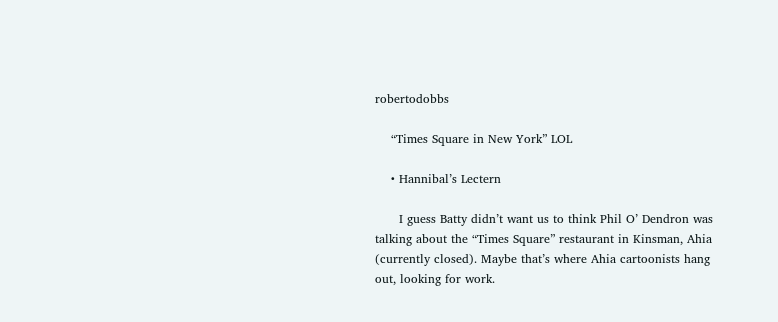robertodobbs

    “Times Square in New York” LOL

    • Hannibal’s Lectern

      I guess Batty didn’t want us to think Phil O’ Dendron was talking about the “Times Square” restaurant in Kinsman, Ahia (currently closed). Maybe that’s where Ahia cartoonists hang out, looking for work.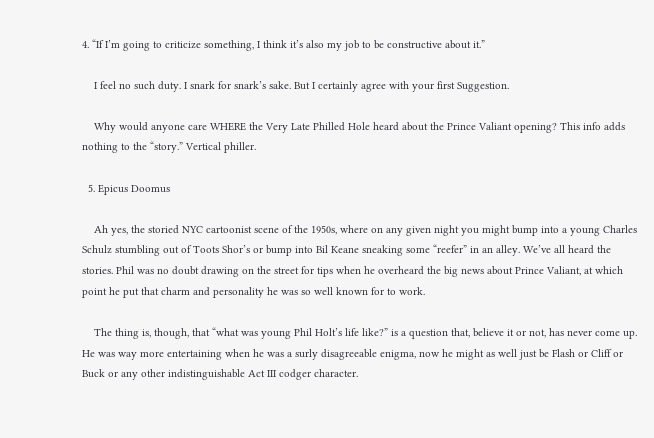4. “If I’m going to criticize something, I think it’s also my job to be constructive about it.”

    I feel no such duty. I snark for snark’s sake. But I certainly agree with your first Suggestion.

    Why would anyone care WHERE the Very Late Philled Hole heard about the Prince Valiant opening? This info adds nothing to the “story.” Vertical philler.

  5. Epicus Doomus

    Ah yes, the storied NYC cartoonist scene of the 1950s, where on any given night you might bump into a young Charles Schulz stumbling out of Toots Shor’s or bump into Bil Keane sneaking some “reefer” in an alley. We’ve all heard the stories. Phil was no doubt drawing on the street for tips when he overheard the big news about Prince Valiant, at which point he put that charm and personality he was so well known for to work.

    The thing is, though, that “what was young Phil Holt’s life like?” is a question that, believe it or not, has never come up. He was way more entertaining when he was a surly disagreeable enigma, now he might as well just be Flash or Cliff or Buck or any other indistinguishable Act III codger character.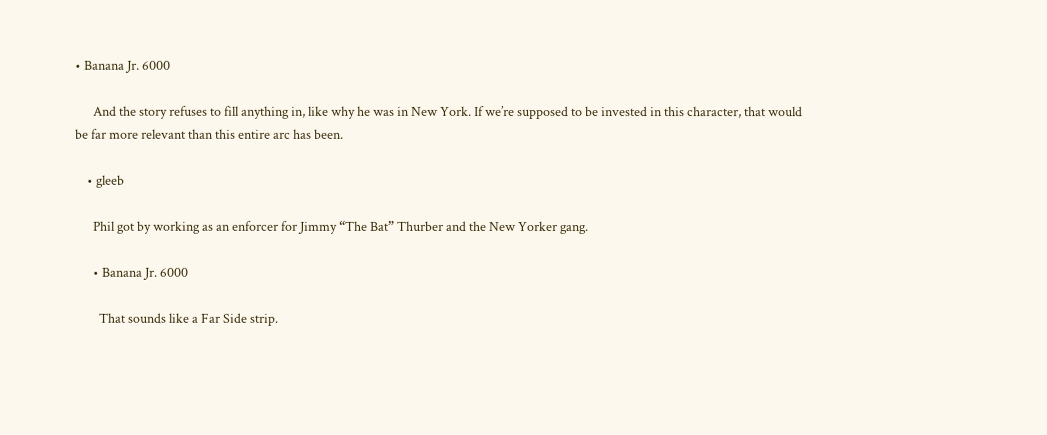• Banana Jr. 6000

      And the story refuses to fill anything in, like why he was in New York. If we’re supposed to be invested in this character, that would be far more relevant than this entire arc has been.

    • gleeb

      Phil got by working as an enforcer for Jimmy “The Bat” Thurber and the New Yorker gang.

      • Banana Jr. 6000

        That sounds like a Far Side strip.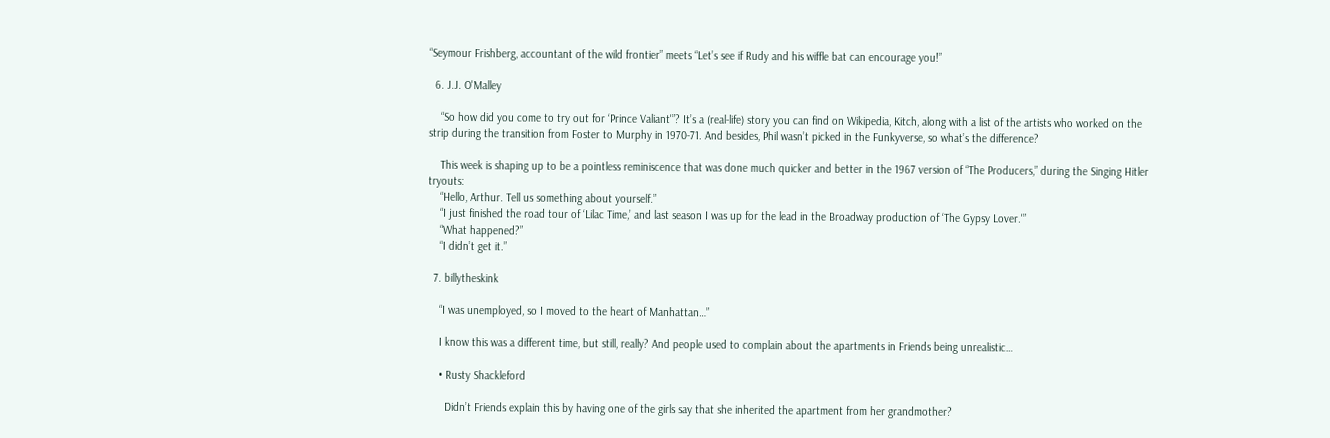“Seymour Frishberg, accountant of the wild frontier” meets “Let’s see if Rudy and his wiffle bat can encourage you!”

  6. J.J. O'Malley

    “So how did you come to try out for ‘Prince Valiant'”? It’s a (real-life) story you can find on Wikipedia, Kitch, along with a list of the artists who worked on the strip during the transition from Foster to Murphy in 1970-71. And besides, Phil wasn’t picked in the Funkyverse, so what’s the difference?

    This week is shaping up to be a pointless reminiscence that was done much quicker and better in the 1967 version of “The Producers,” during the Singing Hitler tryouts:
    “Hello, Arthur. Tell us something about yourself.”
    “I just finished the road tour of ‘Lilac Time,’ and last season I was up for the lead in the Broadway production of ‘The Gypsy Lover.'”
    “What happened?”
    “I didn’t get it.”

  7. billytheskink

    “I was unemployed, so I moved to the heart of Manhattan…”

    I know this was a different time, but still, really? And people used to complain about the apartments in Friends being unrealistic…

    • Rusty Shackleford

      Didn’t Friends explain this by having one of the girls say that she inherited the apartment from her grandmother?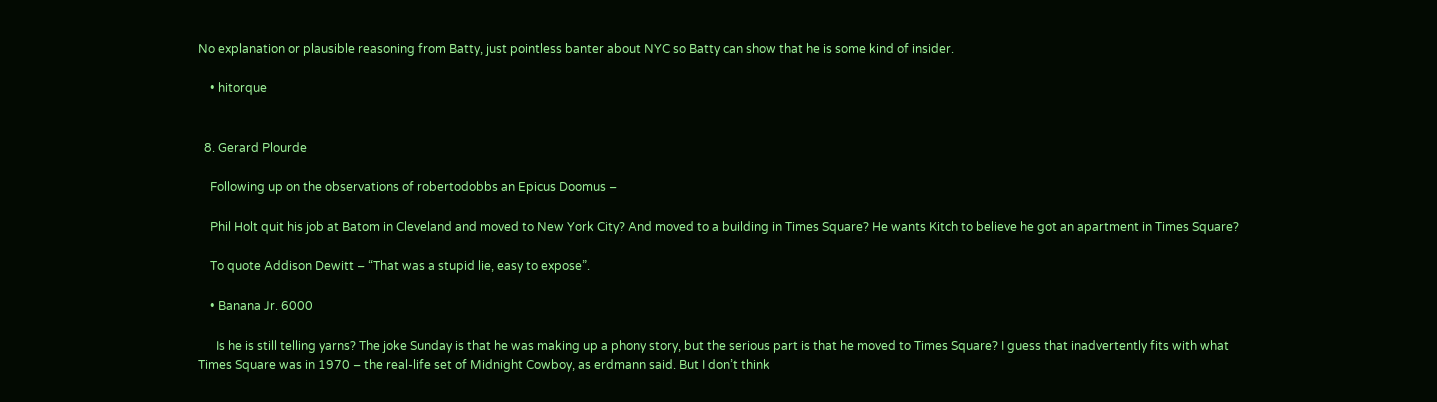No explanation or plausible reasoning from Batty, just pointless banter about NYC so Batty can show that he is some kind of insider.

    • hitorque


  8. Gerard Plourde

    Following up on the observations of robertodobbs an Epicus Doomus –

    Phil Holt quit his job at Batom in Cleveland and moved to New York City? And moved to a building in Times Square? He wants Kitch to believe he got an apartment in Times Square?

    To quote Addison Dewitt – “That was a stupid lie, easy to expose”.

    • Banana Jr. 6000

      Is he is still telling yarns? The joke Sunday is that he was making up a phony story, but the serious part is that he moved to Times Square? I guess that inadvertently fits with what Times Square was in 1970 – the real-life set of Midnight Cowboy, as erdmann said. But I don’t think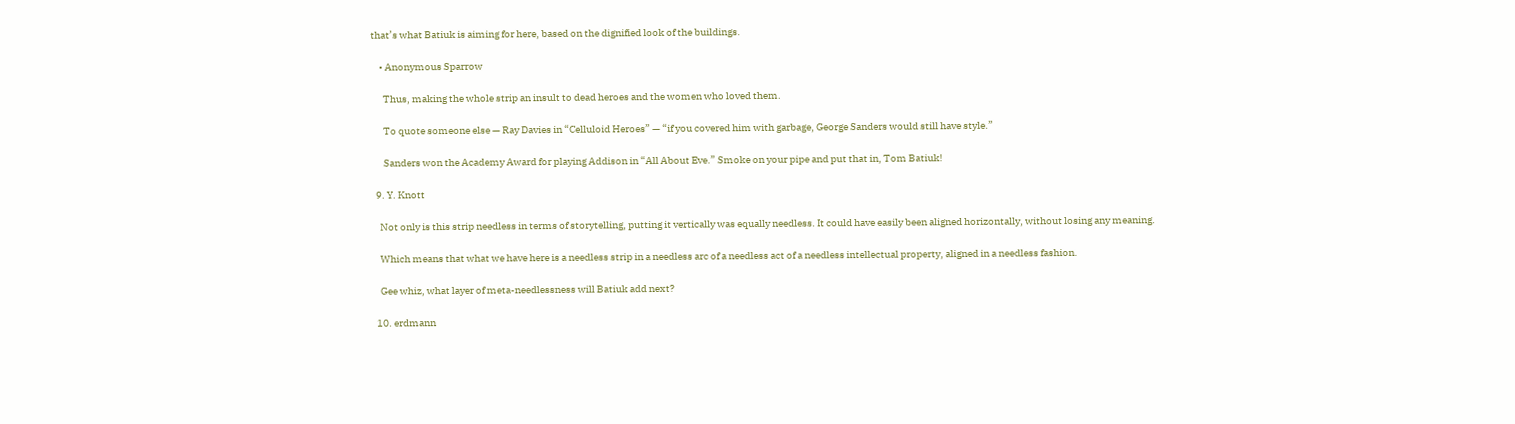that’s what Batiuk is aiming for here, based on the dignified look of the buildings.

    • Anonymous Sparrow

      Thus, making the whole strip an insult to dead heroes and the women who loved them.

      To quote someone else — Ray Davies in “Celluloid Heroes” — “if you covered him with garbage, George Sanders would still have style.”

      Sanders won the Academy Award for playing Addison in “All About Eve.” Smoke on your pipe and put that in, Tom Batiuk!

  9. Y. Knott

    Not only is this strip needless in terms of storytelling, putting it vertically was equally needless. It could have easily been aligned horizontally, without losing any meaning.

    Which means that what we have here is a needless strip in a needless arc of a needless act of a needless intellectual property, aligned in a needless fashion.

    Gee whiz, what layer of meta-needlessness will Batiuk add next?

  10. erdmann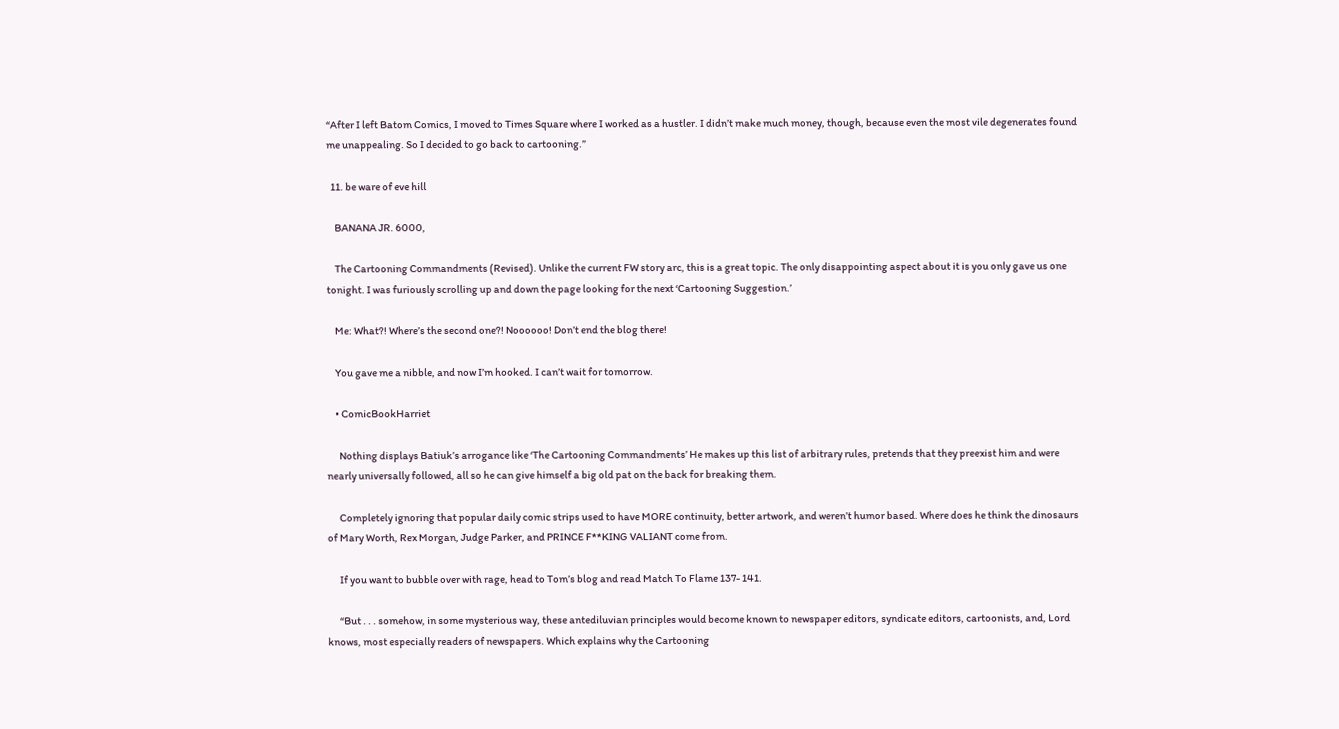“After I left Batom Comics, I moved to Times Square where I worked as a hustler. I didn’t make much money, though, because even the most vile degenerates found me unappealing. So I decided to go back to cartooning.”

  11. be ware of eve hill

    BANANA JR. 6000,

    The Cartooning Commandments (Revised). Unlike the current FW story arc, this is a great topic. The only disappointing aspect about it is you only gave us one tonight. I was furiously scrolling up and down the page looking for the next ‘Cartooning Suggestion.’

    Me: What?! Where’s the second one?! Noooooo! Don’t end the blog there!

    You gave me a nibble, and now I’m hooked. I can’t wait for tomorrow.

    • ComicBookHarriet

      Nothing displays Batiuk’s arrogance like ‘The Cartooning Commandments’ He makes up this list of arbitrary rules, pretends that they preexist him and were nearly universally followed, all so he can give himself a big old pat on the back for breaking them.

      Completely ignoring that popular daily comic strips used to have MORE continuity, better artwork, and weren’t humor based. Where does he think the dinosaurs of Mary Worth, Rex Morgan, Judge Parker, and PRINCE F**KING VALIANT come from.

      If you want to bubble over with rage, head to Tom’s blog and read Match To Flame 137- 141.

      “But . . . somehow, in some mysterious way, these antediluvian principles would become known to newspaper editors, syndicate editors, cartoonists, and, Lord knows, most especially readers of newspapers. Which explains why the Cartooning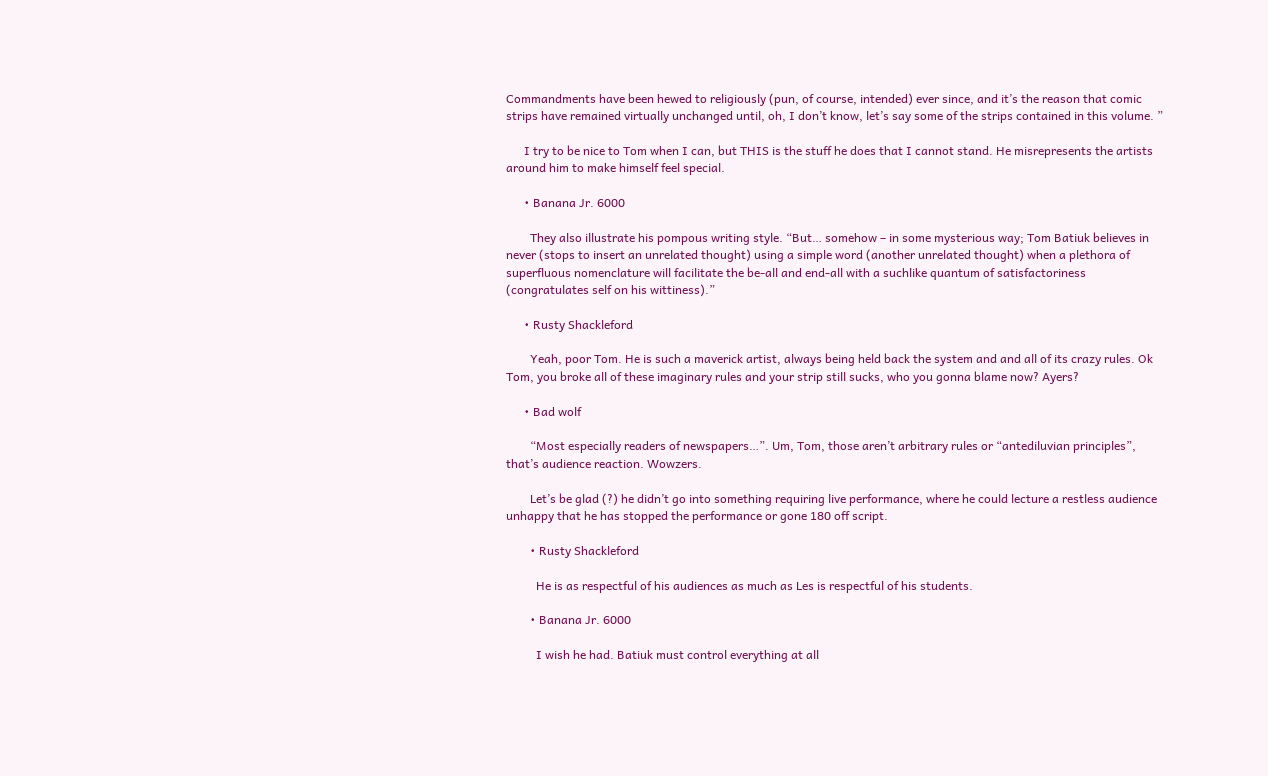Commandments have been hewed to religiously (pun, of course, intended) ever since, and it’s the reason that comic strips have remained virtually unchanged until, oh, I don’t know, let’s say some of the strips contained in this volume. ”

      I try to be nice to Tom when I can, but THIS is the stuff he does that I cannot stand. He misrepresents the artists around him to make himself feel special.

      • Banana Jr. 6000

        They also illustrate his pompous writing style. “But… somehow – in some mysterious way; Tom Batiuk believes in never (stops to insert an unrelated thought) using a simple word (another unrelated thought) when a plethora of superfluous nomenclature will facilitate the be-all and end-all with a suchlike quantum of satisfactoriness (congratulates self on his wittiness).”

      • Rusty Shackleford

        Yeah, poor Tom. He is such a maverick artist, always being held back the system and and all of its crazy rules. Ok Tom, you broke all of these imaginary rules and your strip still sucks, who you gonna blame now? Ayers?

      • Bad wolf

        “Most especially readers of newspapers…”. Um, Tom, those aren’t arbitrary rules or “antediluvian principles”, that’s audience reaction. Wowzers.

        Let’s be glad (?) he didn’t go into something requiring live performance, where he could lecture a restless audience unhappy that he has stopped the performance or gone 180 off script.

        • Rusty Shackleford

          He is as respectful of his audiences as much as Les is respectful of his students.

        • Banana Jr. 6000

          I wish he had. Batiuk must control everything at all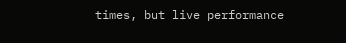times, but live performance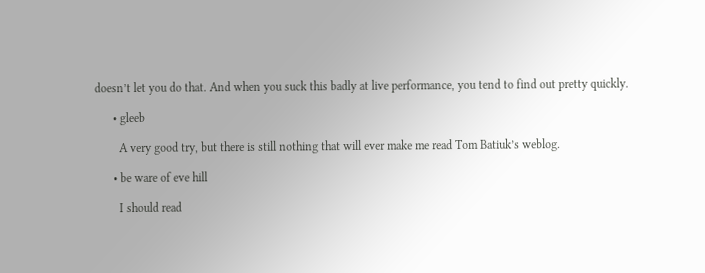doesn’t let you do that. And when you suck this badly at live performance, you tend to find out pretty quickly.

      • gleeb

        A very good try, but there is still nothing that will ever make me read Tom Batiuk’s weblog.

      • be ware of eve hill

        I should read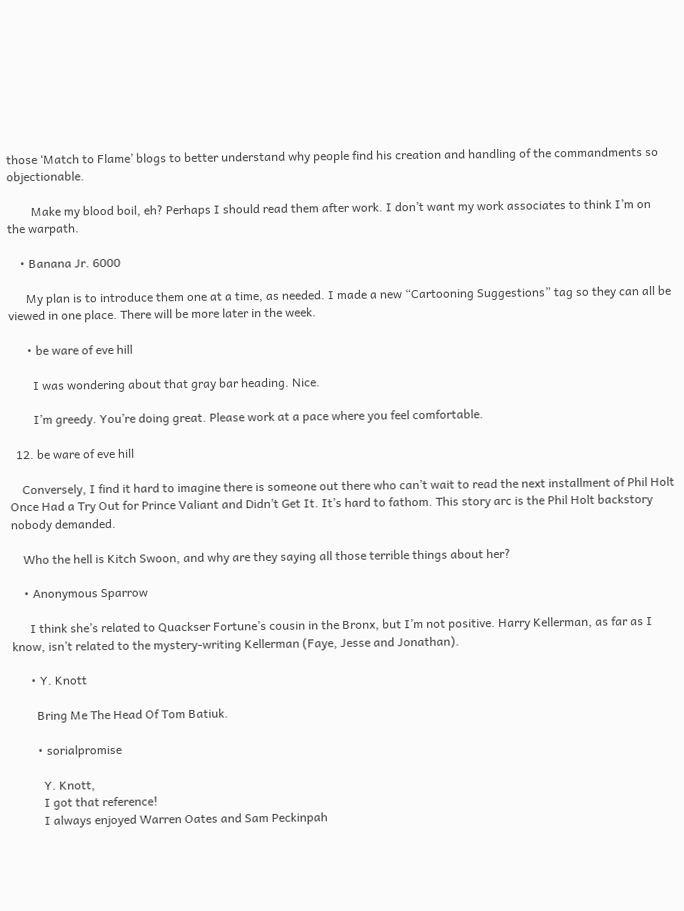those ‘Match to Flame’ blogs to better understand why people find his creation and handling of the commandments so objectionable.

        Make my blood boil, eh? Perhaps I should read them after work. I don’t want my work associates to think I’m on the warpath.

    • Banana Jr. 6000

      My plan is to introduce them one at a time, as needed. I made a new “Cartooning Suggestions” tag so they can all be viewed in one place. There will be more later in the week.

      • be ware of eve hill

        I was wondering about that gray bar heading. Nice.

        I’m greedy. You’re doing great. Please work at a pace where you feel comfortable.

  12. be ware of eve hill

    Conversely, I find it hard to imagine there is someone out there who can’t wait to read the next installment of Phil Holt Once Had a Try Out for Prince Valiant and Didn’t Get It. It’s hard to fathom. This story arc is the Phil Holt backstory nobody demanded.

    Who the hell is Kitch Swoon, and why are they saying all those terrible things about her?

    • Anonymous Sparrow

      I think she’s related to Quackser Fortune’s cousin in the Bronx, but I’m not positive. Harry Kellerman, as far as I know, isn’t related to the mystery-writing Kellerman (Faye, Jesse and Jonathan).

      • Y. Knott

        Bring Me The Head Of Tom Batiuk.

        • sorialpromise

          Y. Knott,
          I got that reference!
          I always enjoyed Warren Oates and Sam Peckinpah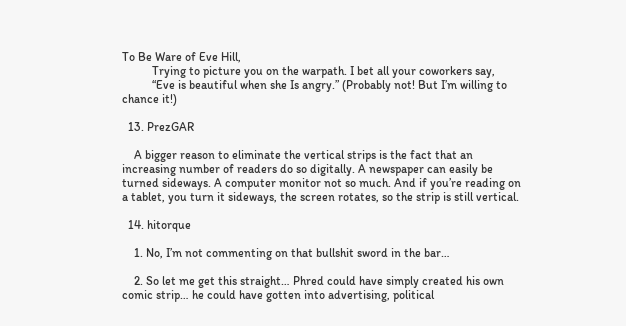To Be Ware of Eve Hill,
          Trying to picture you on the warpath. I bet all your coworkers say,
          “Eve is beautiful when she Is angry.” (Probably not! But I’m willing to chance it!)

  13. PrezGAR

    A bigger reason to eliminate the vertical strips is the fact that an increasing number of readers do so digitally. A newspaper can easily be turned sideways. A computer monitor not so much. And if you’re reading on a tablet, you turn it sideways, the screen rotates, so the strip is still vertical.

  14. hitorque

    1. No, I’m not commenting on that bullshit sword in the bar…

    2. So let me get this straight… Phred could have simply created his own comic strip… he could have gotten into advertising, political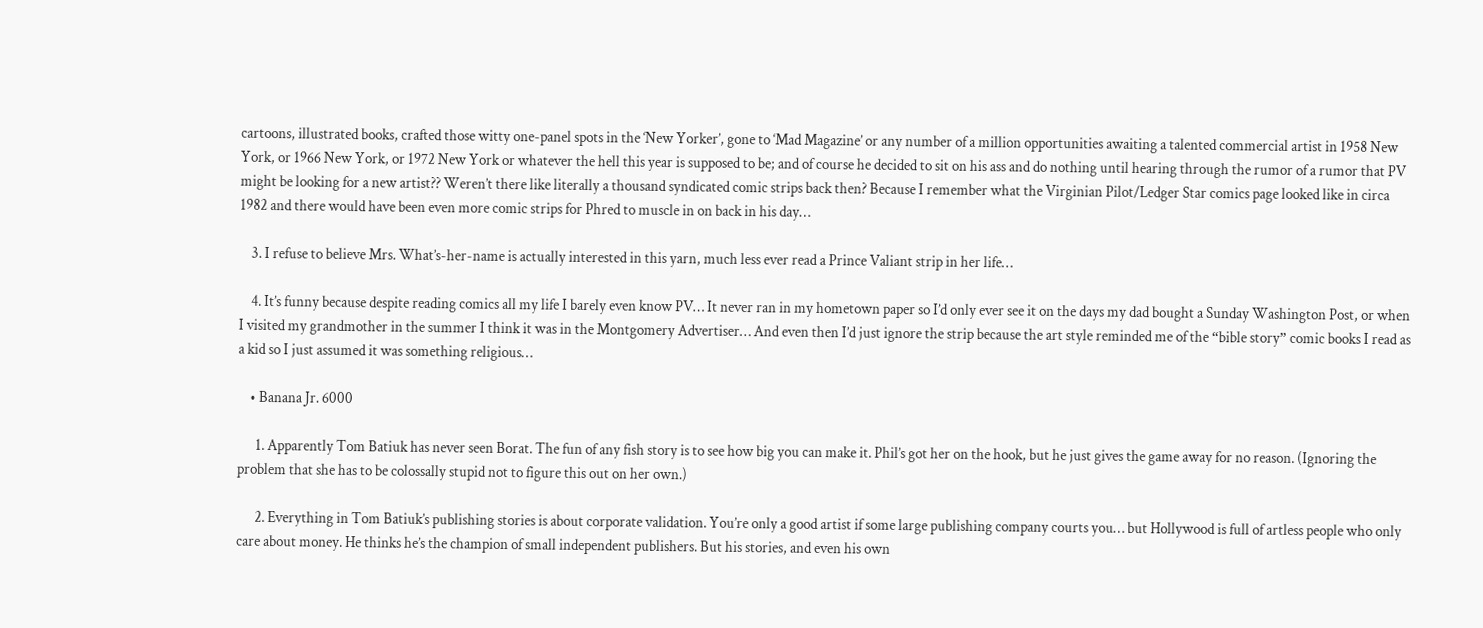cartoons, illustrated books, crafted those witty one-panel spots in the ‘New Yorker’, gone to ‘Mad Magazine’ or any number of a million opportunities awaiting a talented commercial artist in 1958 New York, or 1966 New York, or 1972 New York or whatever the hell this year is supposed to be; and of course he decided to sit on his ass and do nothing until hearing through the rumor of a rumor that PV might be looking for a new artist?? Weren’t there like literally a thousand syndicated comic strips back then? Because I remember what the Virginian Pilot/Ledger Star comics page looked like in circa 1982 and there would have been even more comic strips for Phred to muscle in on back in his day…

    3. I refuse to believe Mrs. What’s-her-name is actually interested in this yarn, much less ever read a Prince Valiant strip in her life…

    4. It’s funny because despite reading comics all my life I barely even know PV… It never ran in my hometown paper so I’d only ever see it on the days my dad bought a Sunday Washington Post, or when I visited my grandmother in the summer I think it was in the Montgomery Advertiser… And even then I’d just ignore the strip because the art style reminded me of the “bible story” comic books I read as a kid so I just assumed it was something religious…

    • Banana Jr. 6000

      1. Apparently Tom Batiuk has never seen Borat. The fun of any fish story is to see how big you can make it. Phil’s got her on the hook, but he just gives the game away for no reason. (Ignoring the problem that she has to be colossally stupid not to figure this out on her own.)

      2. Everything in Tom Batiuk’s publishing stories is about corporate validation. You’re only a good artist if some large publishing company courts you… but Hollywood is full of artless people who only care about money. He thinks he’s the champion of small independent publishers. But his stories, and even his own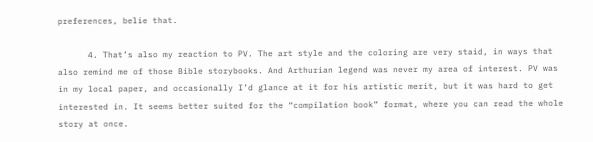preferences, belie that.

      4. That’s also my reaction to PV. The art style and the coloring are very staid, in ways that also remind me of those Bible storybooks. And Arthurian legend was never my area of interest. PV was in my local paper, and occasionally I’d glance at it for his artistic merit, but it was hard to get interested in. It seems better suited for the “compilation book” format, where you can read the whole story at once.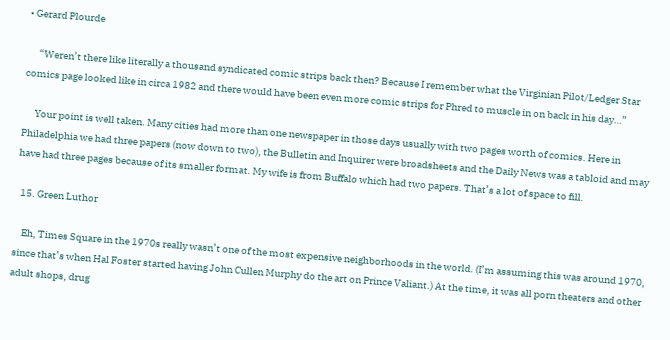• Gerard Plourde

      “Weren’t there like literally a thousand syndicated comic strips back then? Because I remember what the Virginian Pilot/Ledger Star comics page looked like in circa 1982 and there would have been even more comic strips for Phred to muscle in on back in his day…”

      Your point is well taken. Many cities had more than one newspaper in those days usually with two pages worth of comics. Here in Philadelphia we had three papers (now down to two), the Bulletin and Inquirer were broadsheets and the Daily News was a tabloid and may have had three pages because of its smaller format. My wife is from Buffalo which had two papers. That’s a lot of space to fill.

  15. Green Luthor

    Eh, Times Square in the 1970s really wasn’t one of the most expensive neighborhoods in the world. (I’m assuming this was around 1970, since that’s when Hal Foster started having John Cullen Murphy do the art on Prince Valiant.) At the time, it was all porn theaters and other adult shops, drug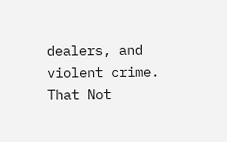dealers, and violent crime. That Not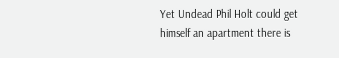Yet Undead Phil Holt could get himself an apartment there is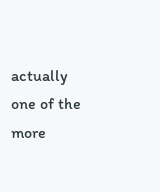actually one of the more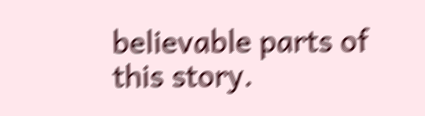believable parts of this story.